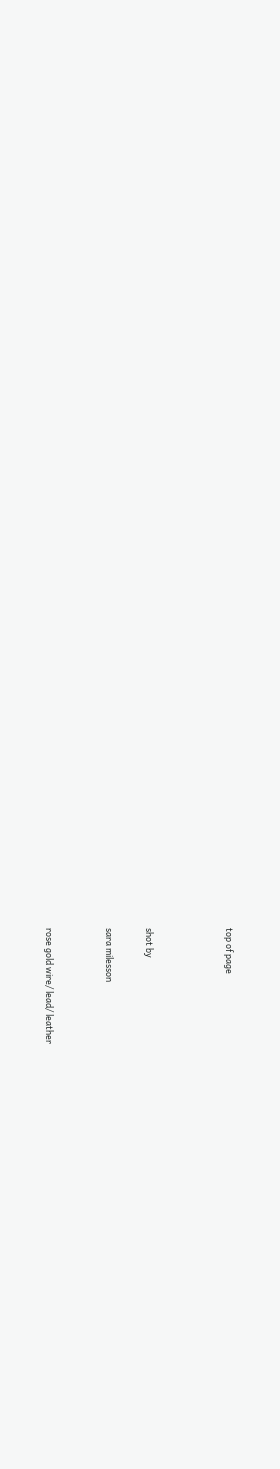top of page



shot by

sara milesson


rose gold wire/ lead/ leather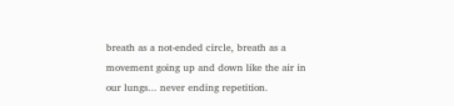breath as a not-ended circle, breath as a movement going up and down like the air in our lungs... never ending repetition.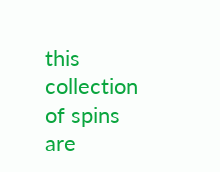this collection of spins are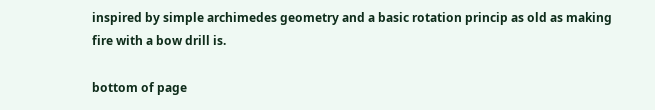inspired by simple archimedes geometry and a basic rotation princip as old as making fire with a bow drill is.

bottom of page